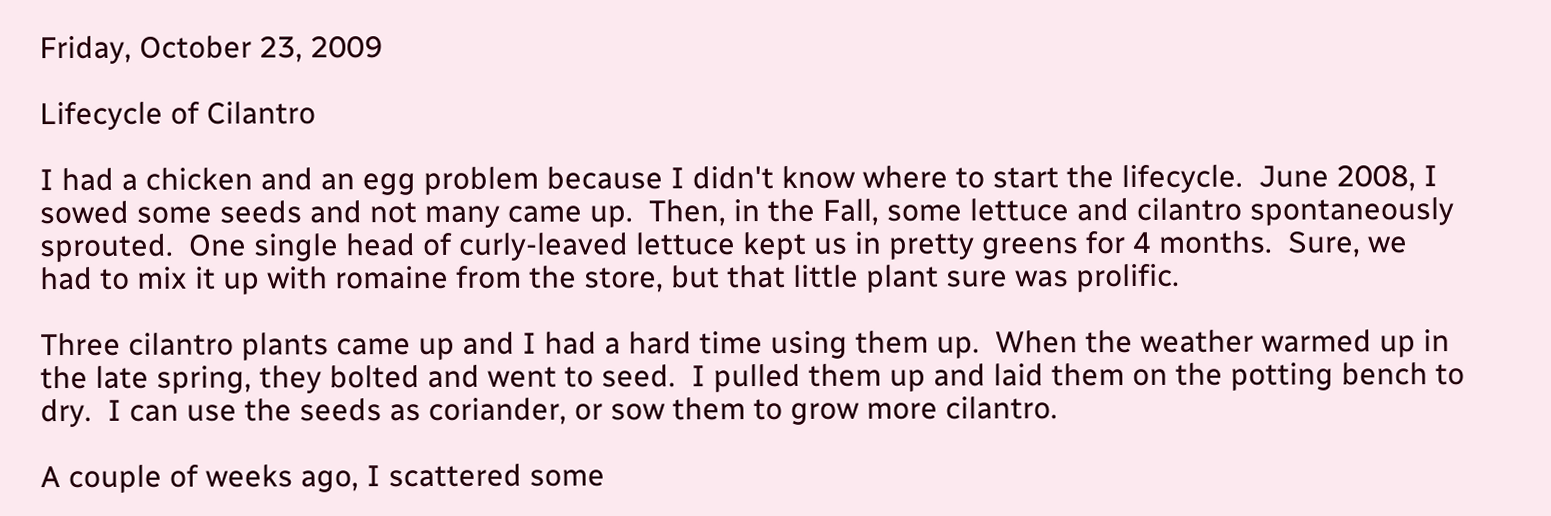Friday, October 23, 2009

Lifecycle of Cilantro

I had a chicken and an egg problem because I didn't know where to start the lifecycle.  June 2008, I sowed some seeds and not many came up.  Then, in the Fall, some lettuce and cilantro spontaneously sprouted.  One single head of curly-leaved lettuce kept us in pretty greens for 4 months.  Sure, we had to mix it up with romaine from the store, but that little plant sure was prolific.

Three cilantro plants came up and I had a hard time using them up.  When the weather warmed up in the late spring, they bolted and went to seed.  I pulled them up and laid them on the potting bench to dry.  I can use the seeds as coriander, or sow them to grow more cilantro.

A couple of weeks ago, I scattered some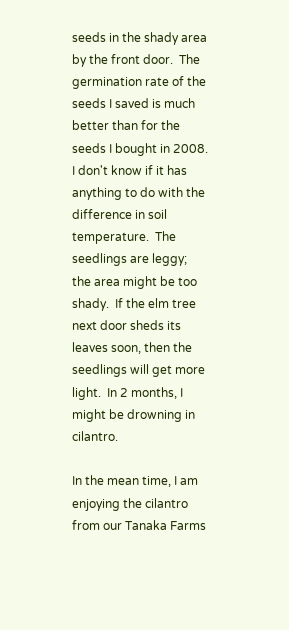seeds in the shady area by the front door.  The germination rate of the seeds I saved is much better than for the seeds I bought in 2008.  I don't know if it has anything to do with the difference in soil temperature.  The seedlings are leggy; the area might be too shady.  If the elm tree next door sheds its leaves soon, then the seedlings will get more light.  In 2 months, I might be drowning in cilantro.

In the mean time, I am enjoying the cilantro from our Tanaka Farms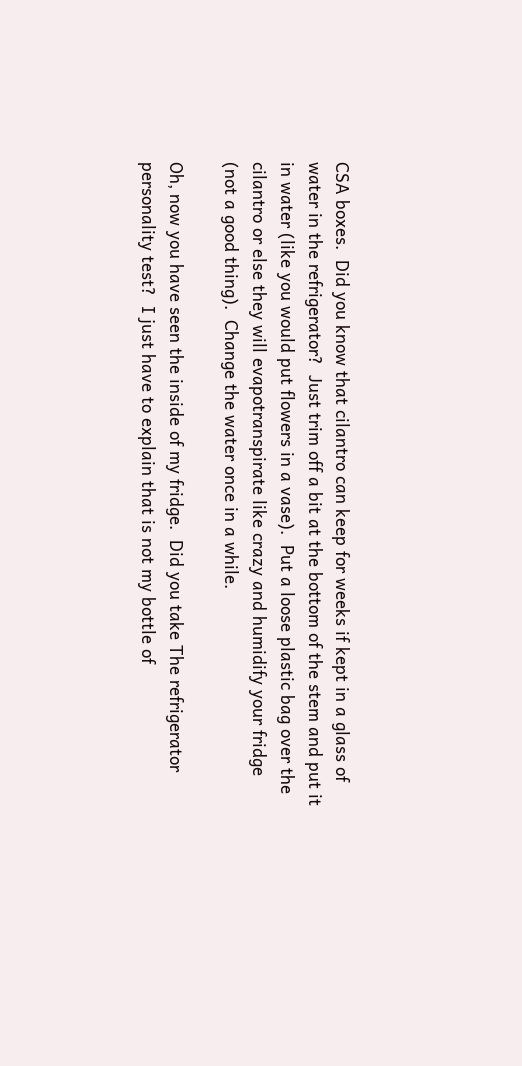CSA boxes.  Did you know that cilantro can keep for weeks if kept in a glass of water in the refrigerator?  Just trim off a bit at the bottom of the stem and put it in water (like you would put flowers in a vase).  Put a loose plastic bag over the cilantro or else they will evapotranspirate like crazy and humidify your fridge (not a good thing).  Change the water once in a while.

Oh, now you have seen the inside of my fridge.  Did you take The refrigerator personality test?  I just have to explain that is not my bottle of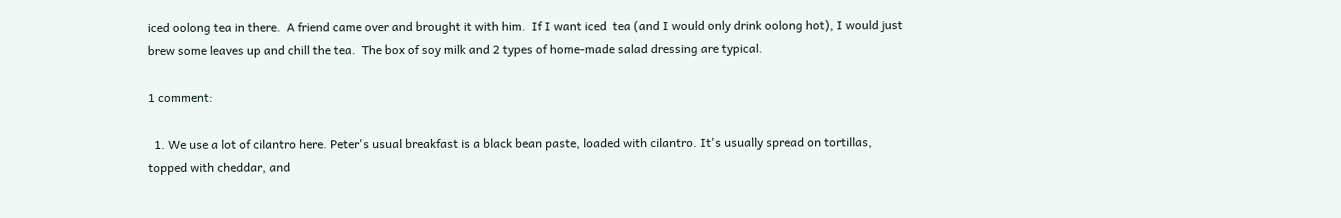iced oolong tea in there.  A friend came over and brought it with him.  If I want iced  tea (and I would only drink oolong hot), I would just brew some leaves up and chill the tea.  The box of soy milk and 2 types of home-made salad dressing are typical.

1 comment:

  1. We use a lot of cilantro here. Peter's usual breakfast is a black bean paste, loaded with cilantro. It's usually spread on tortillas, topped with cheddar, and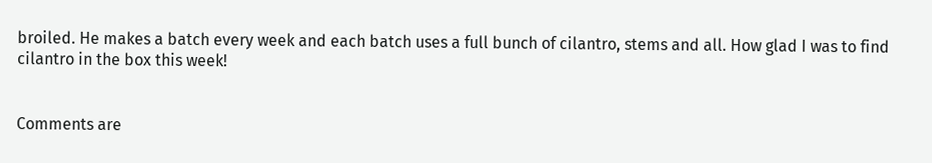broiled. He makes a batch every week and each batch uses a full bunch of cilantro, stems and all. How glad I was to find cilantro in the box this week!


Comments are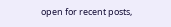open for recent posts,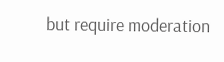but require moderation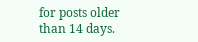for posts older than 14 days.